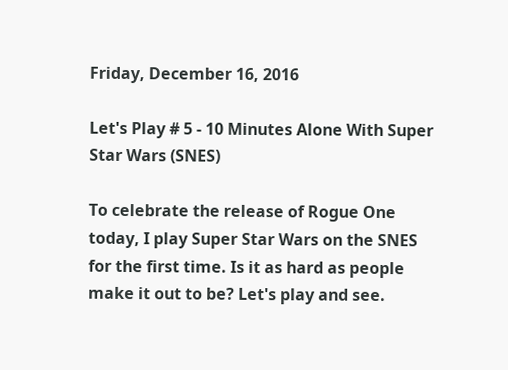Friday, December 16, 2016

Let's Play # 5 - 10 Minutes Alone With Super Star Wars (SNES)

To celebrate the release of Rogue One today, I play Super Star Wars on the SNES for the first time. Is it as hard as people make it out to be? Let's play and see.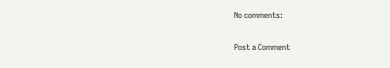No comments:

Post a Comment